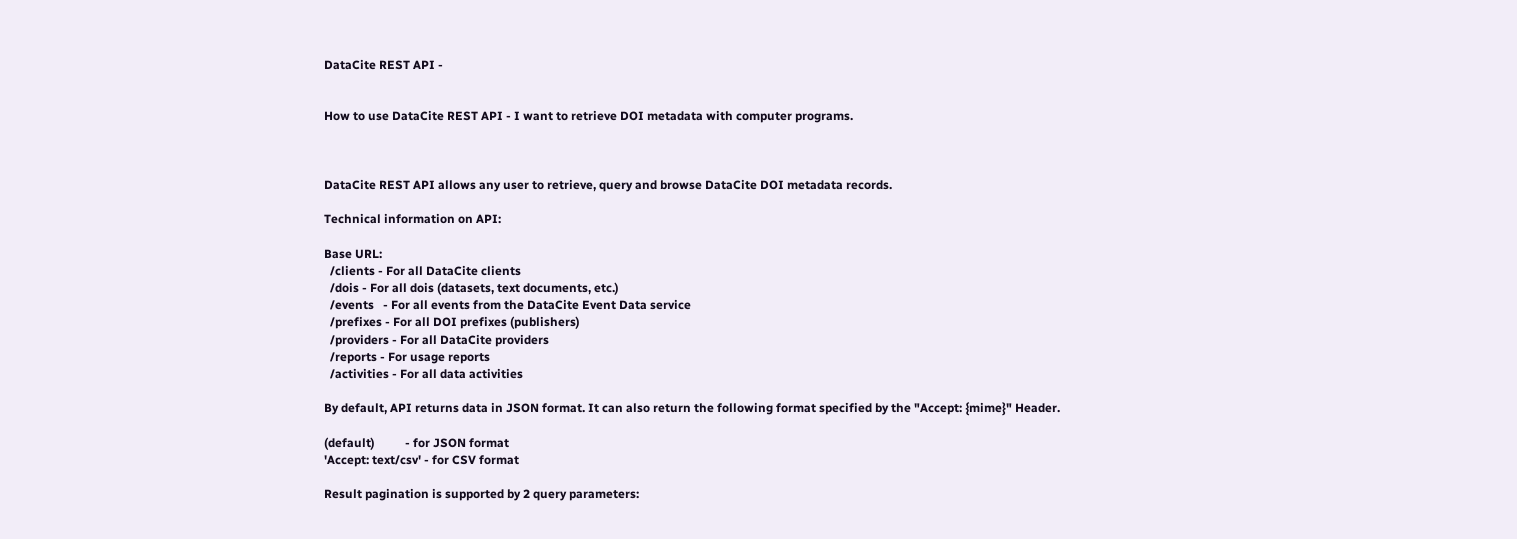DataCite REST API -


How to use DataCite REST API - I want to retrieve DOI metadata with computer programs.



DataCite REST API allows any user to retrieve, query and browse DataCite DOI metadata records.

Technical information on API:

Base URL:
  /clients - For all DataCite clients
  /dois - For all dois (datasets, text documents, etc.)
  /events   - For all events from the DataCite Event Data service
  /prefixes - For all DOI prefixes (publishers)
  /providers - For all DataCite providers
  /reports - For usage reports
  /activities - For all data activities

By default, API returns data in JSON format. It can also return the following format specified by the "Accept: {mime}" Header.

(default)          - for JSON format
'Accept: text/csv' - for CSV format

Result pagination is supported by 2 query parameters: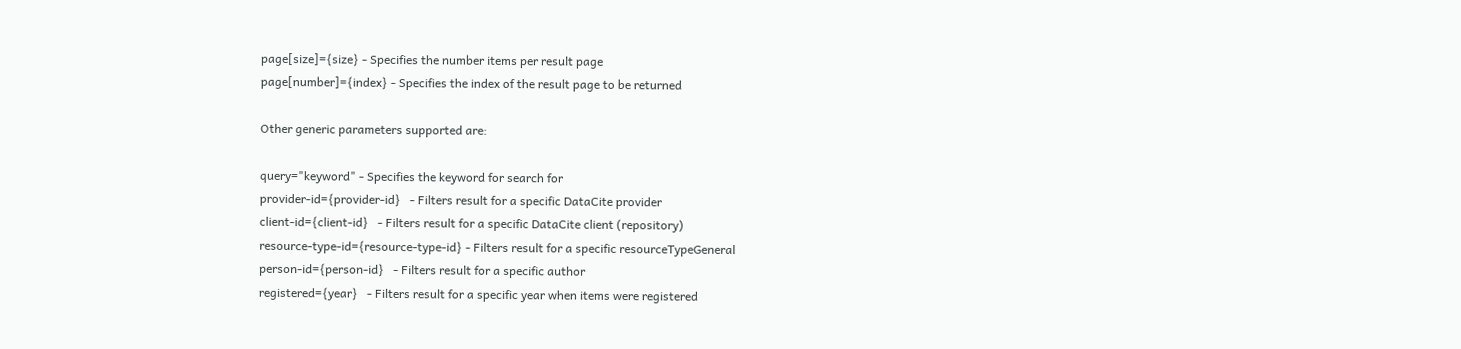page[size]={size} - Specifies the number items per result page
page[number]={index} - Specifies the index of the result page to be returned

Other generic parameters supported are:

query="keyword" - Specifies the keyword for search for
provider-id={provider-id}   - Filters result for a specific DataCite provider
client-id={client-id}   - Filters result for a specific DataCite client (repository)
resource-type-id={resource-type-id} - Filters result for a specific resourceTypeGeneral
person-id={person-id}   - Filters result for a specific author
registered={year}   - Filters result for a specific year when items were registered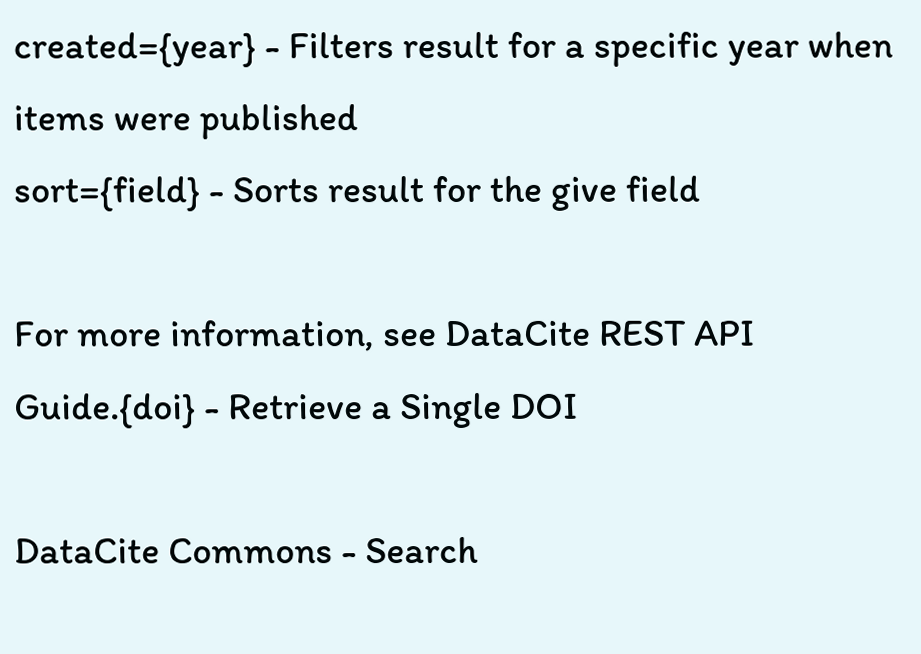created={year} - Filters result for a specific year when items were published
sort={field} - Sorts result for the give field

For more information, see DataCite REST API Guide.{doi} - Retrieve a Single DOI

DataCite Commons - Search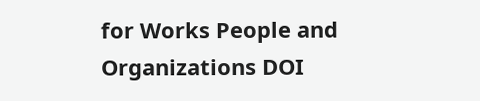for Works People and Organizations DOI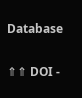Database

⇑⇑ DOI -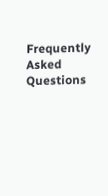Frequently Asked Questions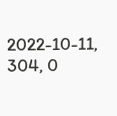2022-10-11, 304, 0